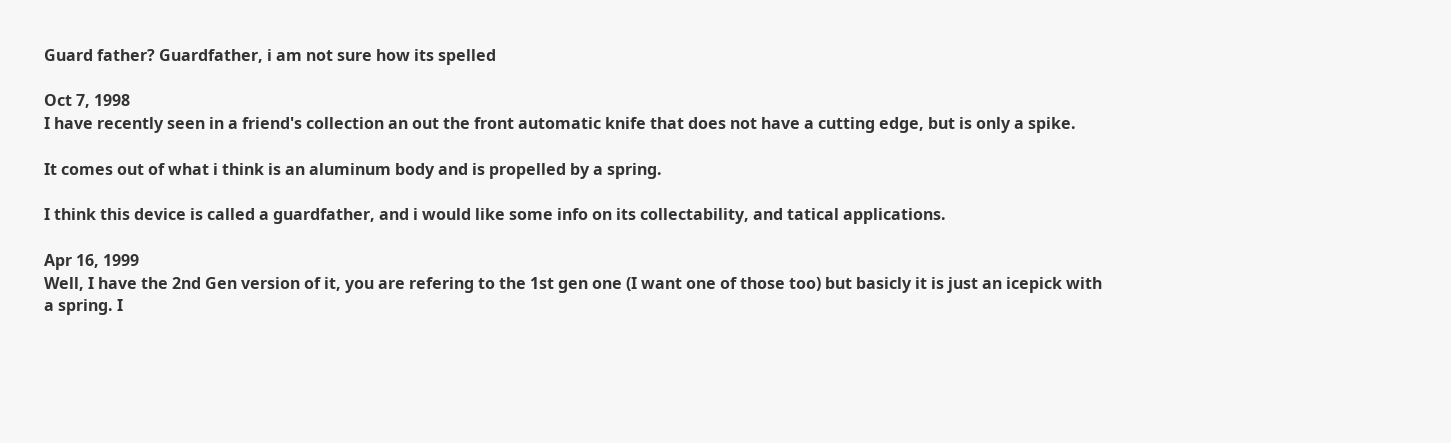Guard father? Guardfather, i am not sure how its spelled

Oct 7, 1998
I have recently seen in a friend's collection an out the front automatic knife that does not have a cutting edge, but is only a spike.

It comes out of what i think is an aluminum body and is propelled by a spring.

I think this device is called a guardfather, and i would like some info on its collectability, and tatical applications.

Apr 16, 1999
Well, I have the 2nd Gen version of it, you are refering to the 1st gen one (I want one of those too) but basicly it is just an icepick with a spring. I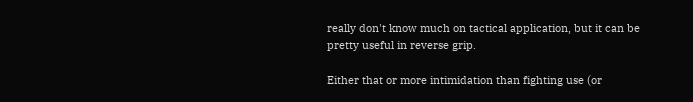really don't know much on tactical application, but it can be pretty useful in reverse grip.

Either that or more intimidation than fighting use (or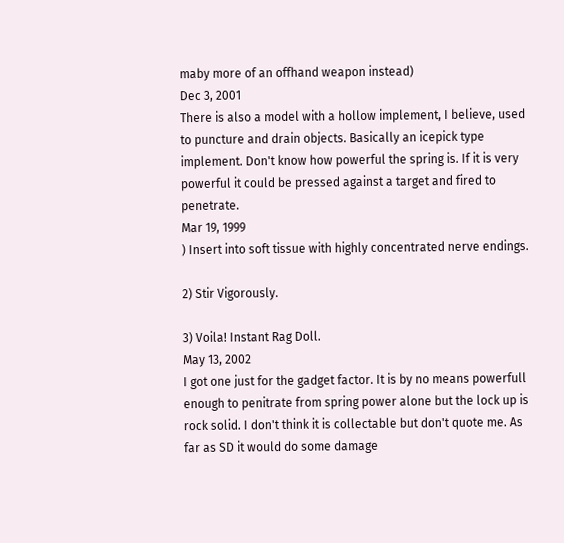maby more of an offhand weapon instead)
Dec 3, 2001
There is also a model with a hollow implement, I believe, used to puncture and drain objects. Basically an icepick type implement. Don't know how powerful the spring is. If it is very powerful it could be pressed against a target and fired to penetrate.
Mar 19, 1999
) Insert into soft tissue with highly concentrated nerve endings.

2) Stir Vigorously.

3) Voila! Instant Rag Doll.
May 13, 2002
I got one just for the gadget factor. It is by no means powerfull enough to penitrate from spring power alone but the lock up is rock solid. I don't think it is collectable but don't quote me. As far as SD it would do some damage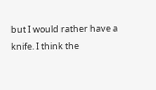but I would rather have a knife. I think the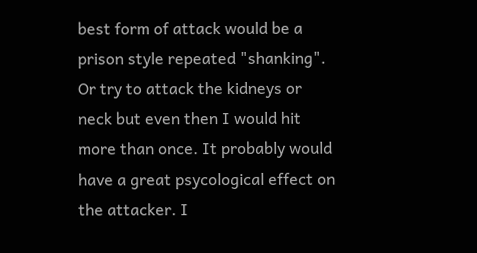best form of attack would be a prison style repeated "shanking". Or try to attack the kidneys or neck but even then I would hit more than once. It probably would have a great psycological effect on the attacker. I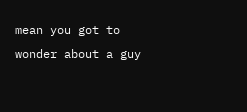mean you got to wonder about a guy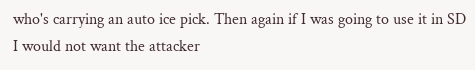who's carrying an auto ice pick. Then again if I was going to use it in SD I would not want the attacker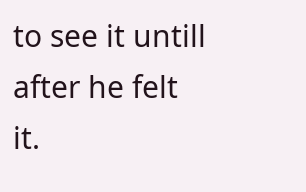to see it untill after he felt it.